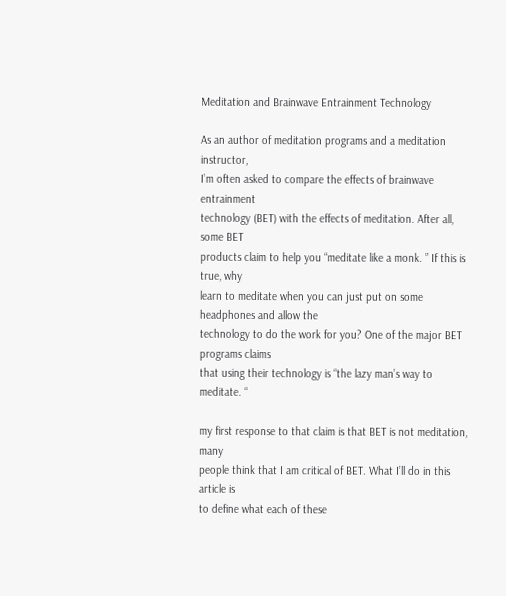Meditation and Brainwave Entrainment Technology

As an author of meditation programs and a meditation instructor,
I’m often asked to compare the effects of brainwave entrainment
technology (BET) with the effects of meditation. After all, some BET
products claim to help you “meditate like a monk. ” If this is true, why
learn to meditate when you can just put on some headphones and allow the
technology to do the work for you? One of the major BET programs claims
that using their technology is “the lazy man’s way to meditate. “

my first response to that claim is that BET is not meditation, many
people think that I am critical of BET. What I’ll do in this article is
to define what each of these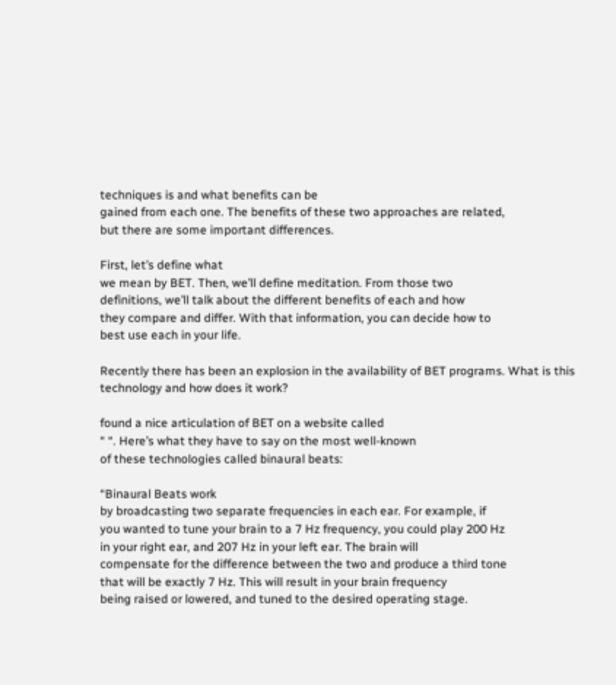techniques is and what benefits can be
gained from each one. The benefits of these two approaches are related,
but there are some important differences.

First, let’s define what
we mean by BET. Then, we’ll define meditation. From those two
definitions, we’ll talk about the different benefits of each and how
they compare and differ. With that information, you can decide how to
best use each in your life.

Recently there has been an explosion in the availability of BET programs. What is this technology and how does it work?

found a nice articulation of BET on a website called
“ “. Here’s what they have to say on the most well-known
of these technologies called binaural beats:

“Binaural Beats work
by broadcasting two separate frequencies in each ear. For example, if
you wanted to tune your brain to a 7 Hz frequency, you could play 200 Hz
in your right ear, and 207 Hz in your left ear. The brain will
compensate for the difference between the two and produce a third tone
that will be exactly 7 Hz. This will result in your brain frequency
being raised or lowered, and tuned to the desired operating stage.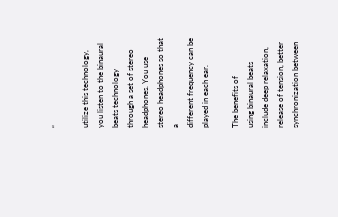“

utilize this technology, you listen to the binaural beats technology
through a set of stereo headphones. You use stereo headphones so that a
different frequency can be played in each ear.

The benefits of
using binaural beats include deep relaxation, release of tension, better
synchronization between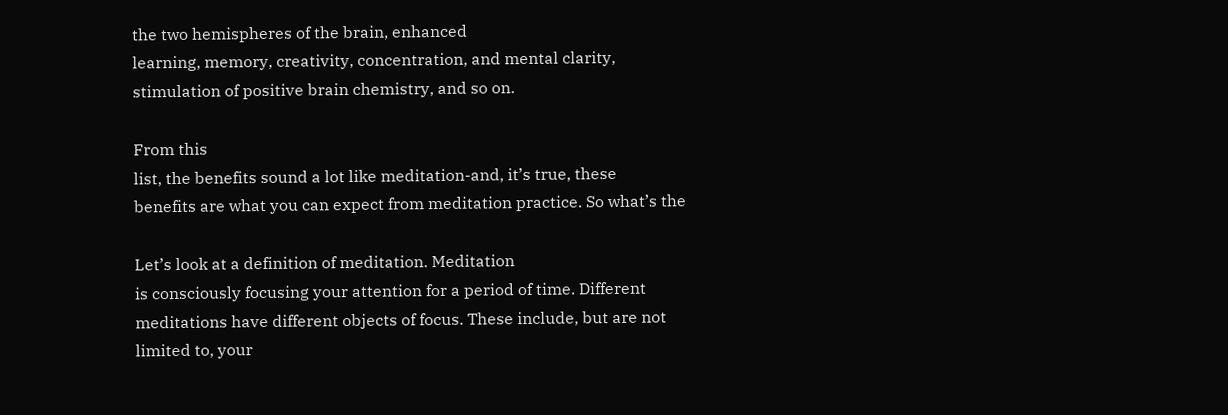the two hemispheres of the brain, enhanced
learning, memory, creativity, concentration, and mental clarity,
stimulation of positive brain chemistry, and so on.

From this
list, the benefits sound a lot like meditation-and, it’s true, these
benefits are what you can expect from meditation practice. So what’s the

Let’s look at a definition of meditation. Meditation
is consciously focusing your attention for a period of time. Different
meditations have different objects of focus. These include, but are not
limited to, your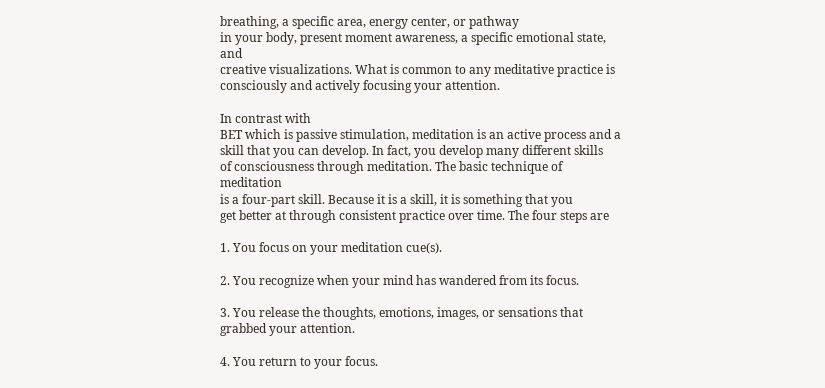breathing, a specific area, energy center, or pathway
in your body, present moment awareness, a specific emotional state, and
creative visualizations. What is common to any meditative practice is
consciously and actively focusing your attention.

In contrast with
BET which is passive stimulation, meditation is an active process and a
skill that you can develop. In fact, you develop many different skills
of consciousness through meditation. The basic technique of meditation
is a four-part skill. Because it is a skill, it is something that you
get better at through consistent practice over time. The four steps are

1. You focus on your meditation cue(s).

2. You recognize when your mind has wandered from its focus.

3. You release the thoughts, emotions, images, or sensations that grabbed your attention.

4. You return to your focus.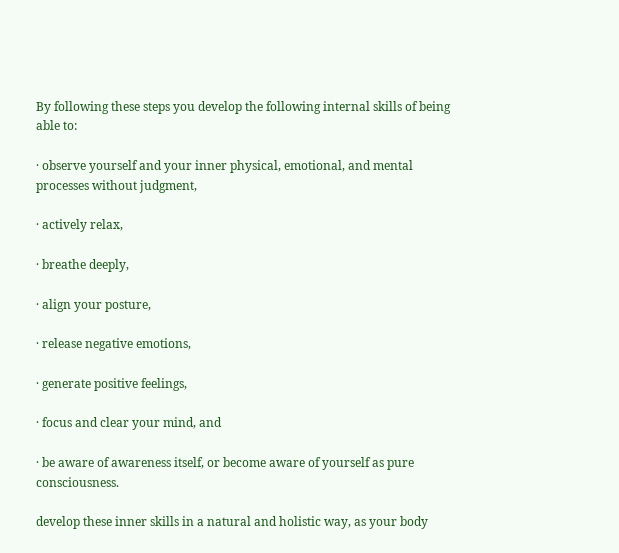By following these steps you develop the following internal skills of being able to:

· observe yourself and your inner physical, emotional, and mental processes without judgment,

· actively relax,

· breathe deeply,

· align your posture,

· release negative emotions,

· generate positive feelings,

· focus and clear your mind, and

· be aware of awareness itself, or become aware of yourself as pure consciousness.

develop these inner skills in a natural and holistic way, as your body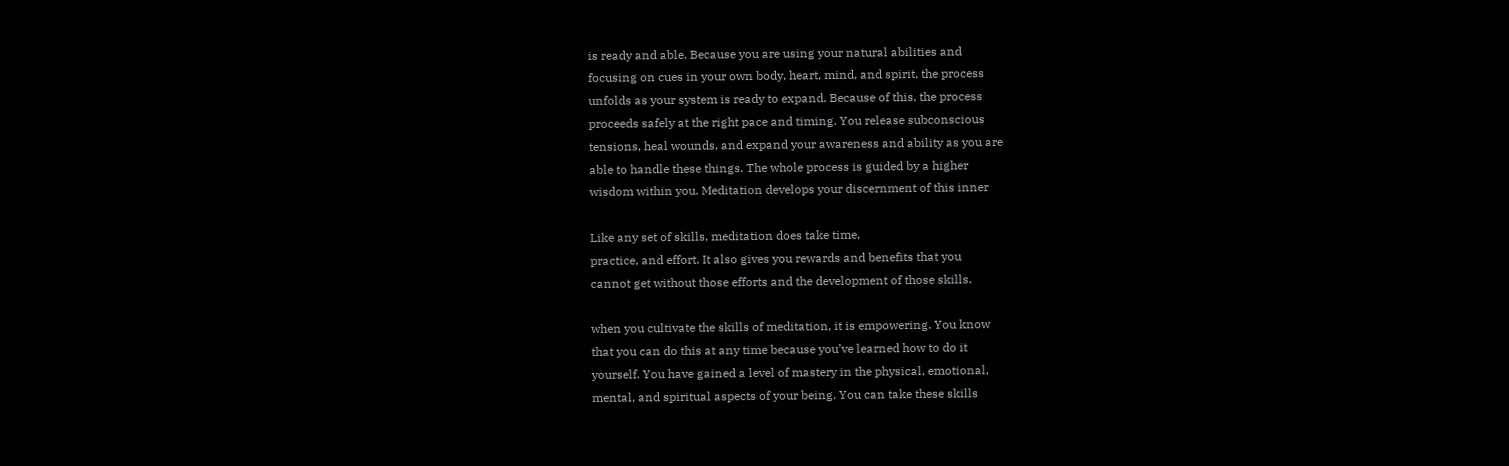is ready and able. Because you are using your natural abilities and
focusing on cues in your own body, heart, mind, and spirit, the process
unfolds as your system is ready to expand. Because of this, the process
proceeds safely at the right pace and timing. You release subconscious
tensions, heal wounds, and expand your awareness and ability as you are
able to handle these things. The whole process is guided by a higher
wisdom within you. Meditation develops your discernment of this inner

Like any set of skills, meditation does take time,
practice, and effort. It also gives you rewards and benefits that you
cannot get without those efforts and the development of those skills.

when you cultivate the skills of meditation, it is empowering. You know
that you can do this at any time because you’ve learned how to do it
yourself. You have gained a level of mastery in the physical, emotional,
mental, and spiritual aspects of your being. You can take these skills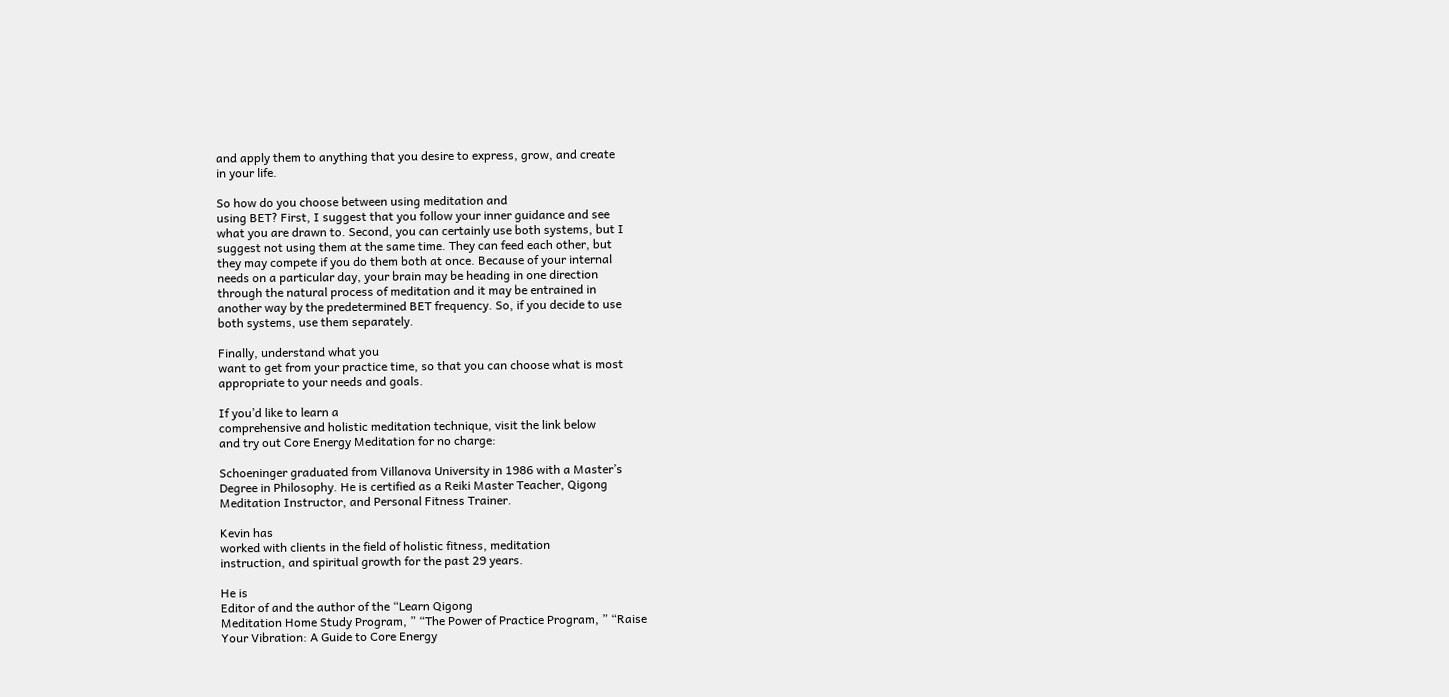and apply them to anything that you desire to express, grow, and create
in your life.

So how do you choose between using meditation and
using BET? First, I suggest that you follow your inner guidance and see
what you are drawn to. Second, you can certainly use both systems, but I
suggest not using them at the same time. They can feed each other, but
they may compete if you do them both at once. Because of your internal
needs on a particular day, your brain may be heading in one direction
through the natural process of meditation and it may be entrained in
another way by the predetermined BET frequency. So, if you decide to use
both systems, use them separately.

Finally, understand what you
want to get from your practice time, so that you can choose what is most
appropriate to your needs and goals.

If you’d like to learn a
comprehensive and holistic meditation technique, visit the link below
and try out Core Energy Meditation for no charge:

Schoeninger graduated from Villanova University in 1986 with a Master’s
Degree in Philosophy. He is certified as a Reiki Master Teacher, Qigong
Meditation Instructor, and Personal Fitness Trainer.

Kevin has
worked with clients in the field of holistic fitness, meditation
instruction, and spiritual growth for the past 29 years.

He is
Editor of and the author of the “Learn Qigong
Meditation Home Study Program, ” “The Power of Practice Program, ” “Raise
Your Vibration: A Guide to Core Energy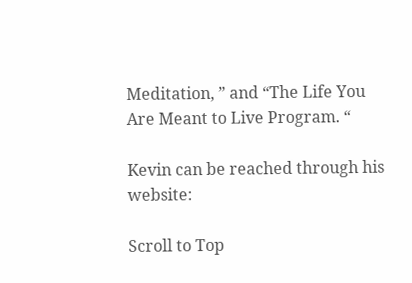Meditation, ” and “The Life You
Are Meant to Live Program. “

Kevin can be reached through his website:

Scroll to Top